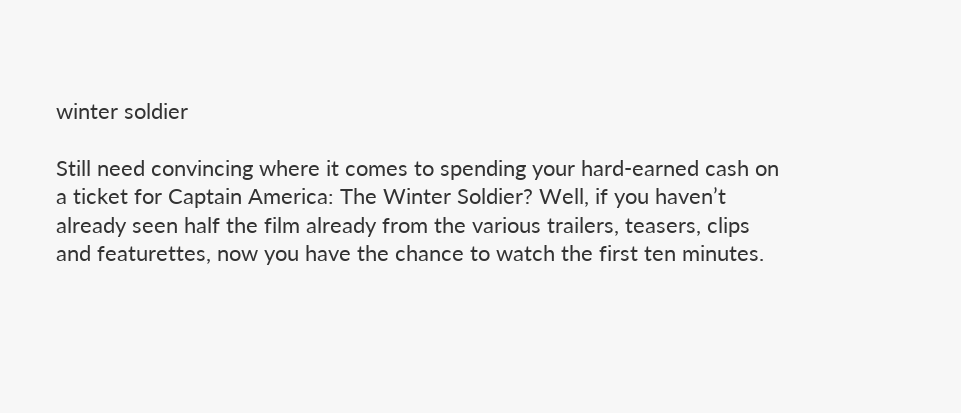winter soldier

Still need convincing where it comes to spending your hard-earned cash on a ticket for Captain America: The Winter Soldier? Well, if you haven’t already seen half the film already from the various trailers, teasers, clips and featurettes, now you have the chance to watch the first ten minutes.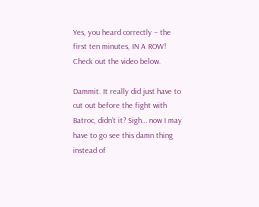Yes, you heard correctly – the first ten minutes, IN A ROW! Check out the video below.

Dammit. It really did just have to cut out before the fight with Batroc, didn’t it? Sigh… now I may have to go see this damn thing instead of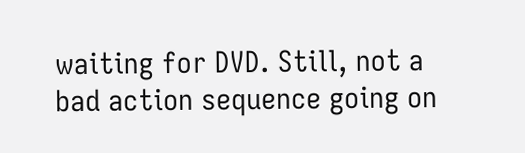waiting for DVD. Still, not a bad action sequence going on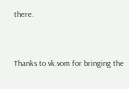there.


Thanks to vk.vom for bringing the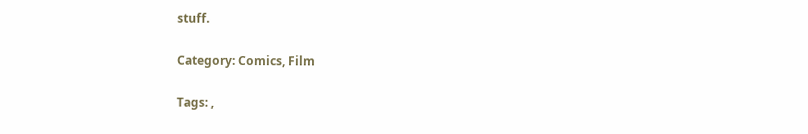stuff.

Category: Comics, Film

Tags: ,